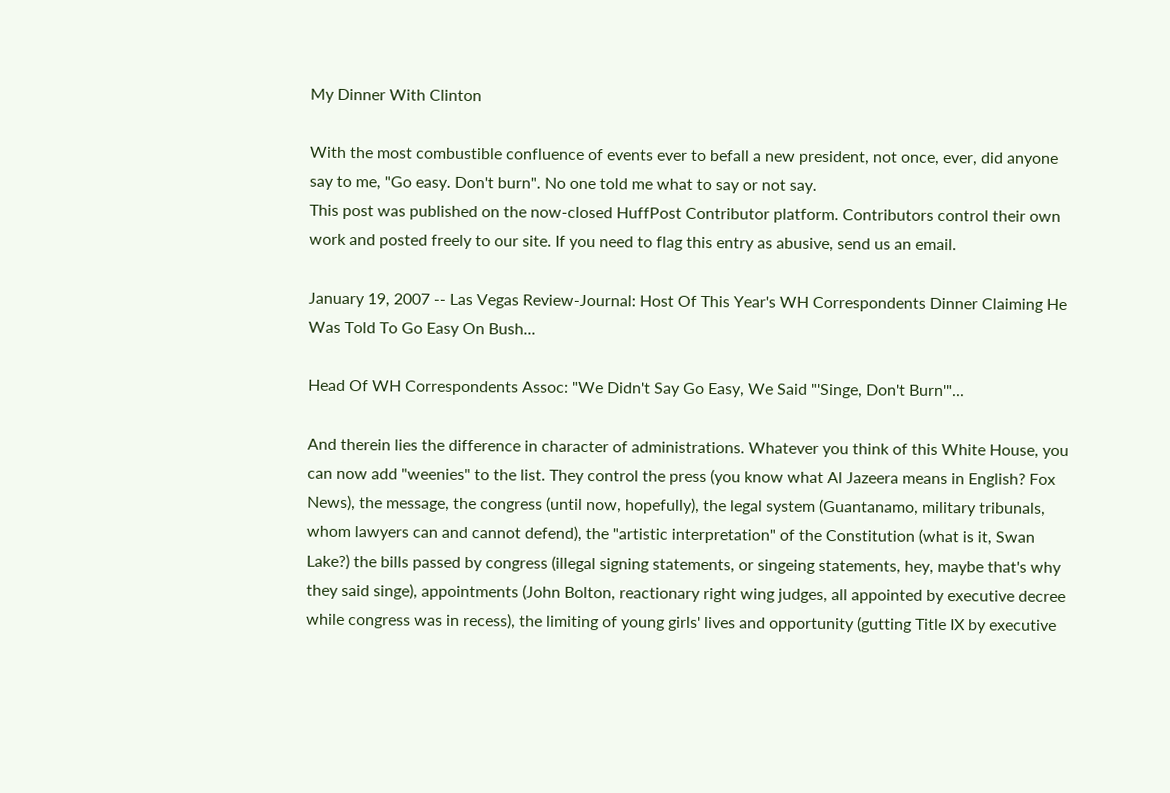My Dinner With Clinton

With the most combustible confluence of events ever to befall a new president, not once, ever, did anyone say to me, "Go easy. Don't burn". No one told me what to say or not say.
This post was published on the now-closed HuffPost Contributor platform. Contributors control their own work and posted freely to our site. If you need to flag this entry as abusive, send us an email.

January 19, 2007 -- Las Vegas Review-Journal: Host Of This Year's WH Correspondents Dinner Claiming He Was Told To Go Easy On Bush...

Head Of WH Correspondents Assoc: "We Didn't Say Go Easy, We Said "'Singe, Don't Burn'"...

And therein lies the difference in character of administrations. Whatever you think of this White House, you can now add "weenies" to the list. They control the press (you know what Al Jazeera means in English? Fox News), the message, the congress (until now, hopefully), the legal system (Guantanamo, military tribunals, whom lawyers can and cannot defend), the "artistic interpretation" of the Constitution (what is it, Swan Lake?) the bills passed by congress (illegal signing statements, or singeing statements, hey, maybe that's why they said singe), appointments (John Bolton, reactionary right wing judges, all appointed by executive decree while congress was in recess), the limiting of young girls' lives and opportunity (gutting Title IX by executive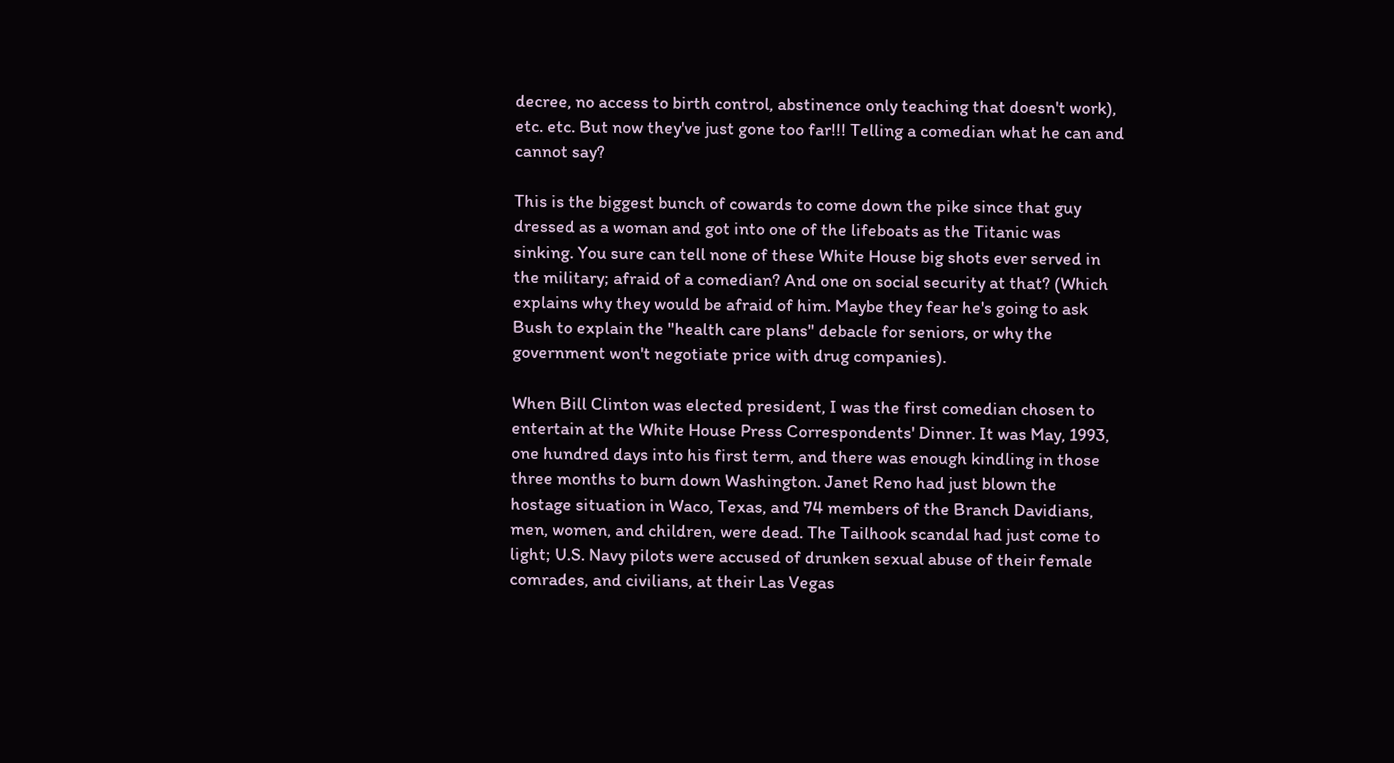decree, no access to birth control, abstinence only teaching that doesn't work), etc. etc. But now they've just gone too far!!! Telling a comedian what he can and cannot say?

This is the biggest bunch of cowards to come down the pike since that guy dressed as a woman and got into one of the lifeboats as the Titanic was sinking. You sure can tell none of these White House big shots ever served in the military; afraid of a comedian? And one on social security at that? (Which explains why they would be afraid of him. Maybe they fear he's going to ask Bush to explain the "health care plans" debacle for seniors, or why the government won't negotiate price with drug companies).

When Bill Clinton was elected president, I was the first comedian chosen to entertain at the White House Press Correspondents' Dinner. It was May, 1993, one hundred days into his first term, and there was enough kindling in those three months to burn down Washington. Janet Reno had just blown the hostage situation in Waco, Texas, and 74 members of the Branch Davidians, men, women, and children, were dead. The Tailhook scandal had just come to light; U.S. Navy pilots were accused of drunken sexual abuse of their female comrades, and civilians, at their Las Vegas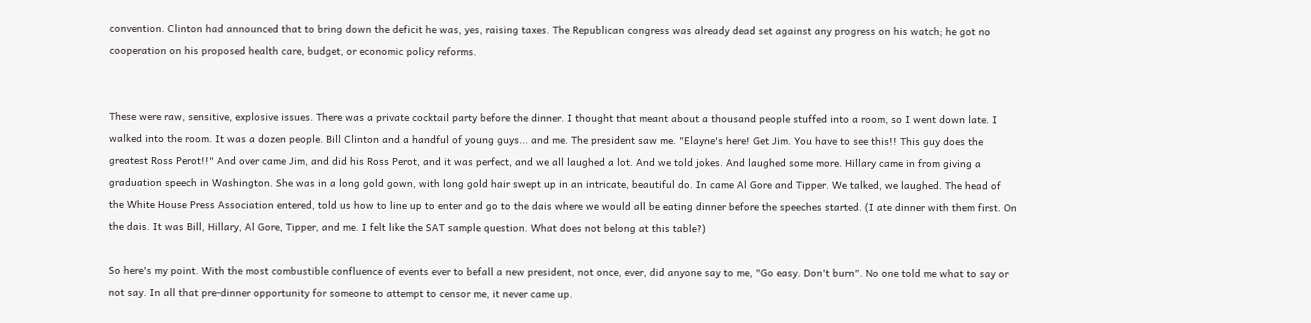convention. Clinton had announced that to bring down the deficit he was, yes, raising taxes. The Republican congress was already dead set against any progress on his watch; he got no cooperation on his proposed health care, budget, or economic policy reforms.


These were raw, sensitive, explosive issues. There was a private cocktail party before the dinner. I thought that meant about a thousand people stuffed into a room, so I went down late. I walked into the room. It was a dozen people. Bill Clinton and a handful of young guys... and me. The president saw me. "Elayne's here! Get Jim. You have to see this!! This guy does the greatest Ross Perot!!" And over came Jim, and did his Ross Perot, and it was perfect, and we all laughed a lot. And we told jokes. And laughed some more. Hillary came in from giving a graduation speech in Washington. She was in a long gold gown, with long gold hair swept up in an intricate, beautiful do. In came Al Gore and Tipper. We talked, we laughed. The head of the White House Press Association entered, told us how to line up to enter and go to the dais where we would all be eating dinner before the speeches started. (I ate dinner with them first. On the dais. It was Bill, Hillary, Al Gore, Tipper, and me. I felt like the SAT sample question. What does not belong at this table?)

So here's my point. With the most combustible confluence of events ever to befall a new president, not once, ever, did anyone say to me, "Go easy. Don't burn". No one told me what to say or not say. In all that pre-dinner opportunity for someone to attempt to censor me, it never came up.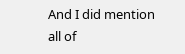And I did mention all of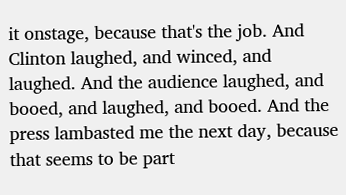it onstage, because that's the job. And Clinton laughed, and winced, and laughed. And the audience laughed, and booed, and laughed, and booed. And the press lambasted me the next day, because that seems to be part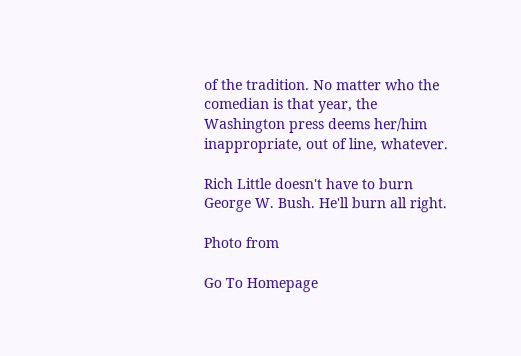of the tradition. No matter who the comedian is that year, the Washington press deems her/him inappropriate, out of line, whatever.

Rich Little doesn't have to burn George W. Bush. He'll burn all right.

Photo from

Go To Homepage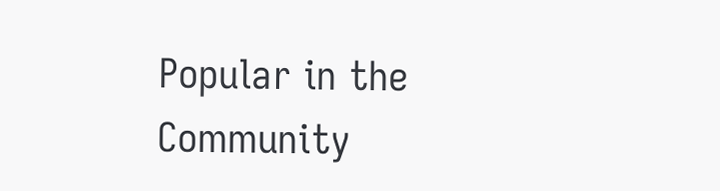Popular in the Community